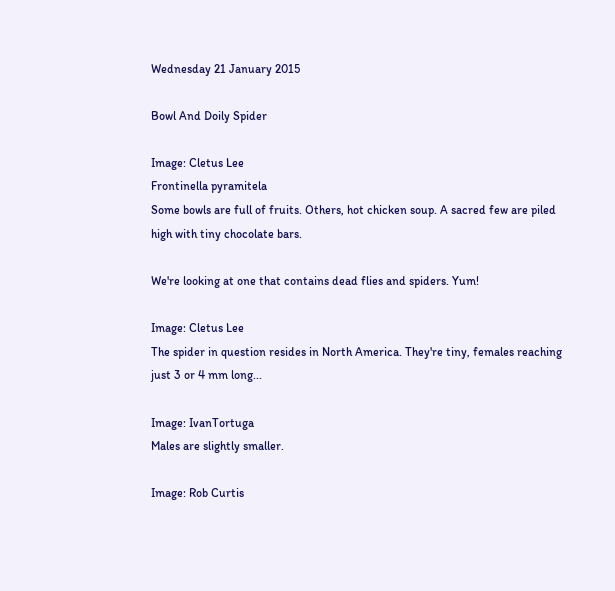Wednesday 21 January 2015

Bowl And Doily Spider

Image: Cletus Lee
Frontinella pyramitela
Some bowls are full of fruits. Others, hot chicken soup. A sacred few are piled high with tiny chocolate bars.

We're looking at one that contains dead flies and spiders. Yum!

Image: Cletus Lee
The spider in question resides in North America. They're tiny, females reaching just 3 or 4 mm long...

Image: IvanTortuga
Males are slightly smaller.

Image: Rob Curtis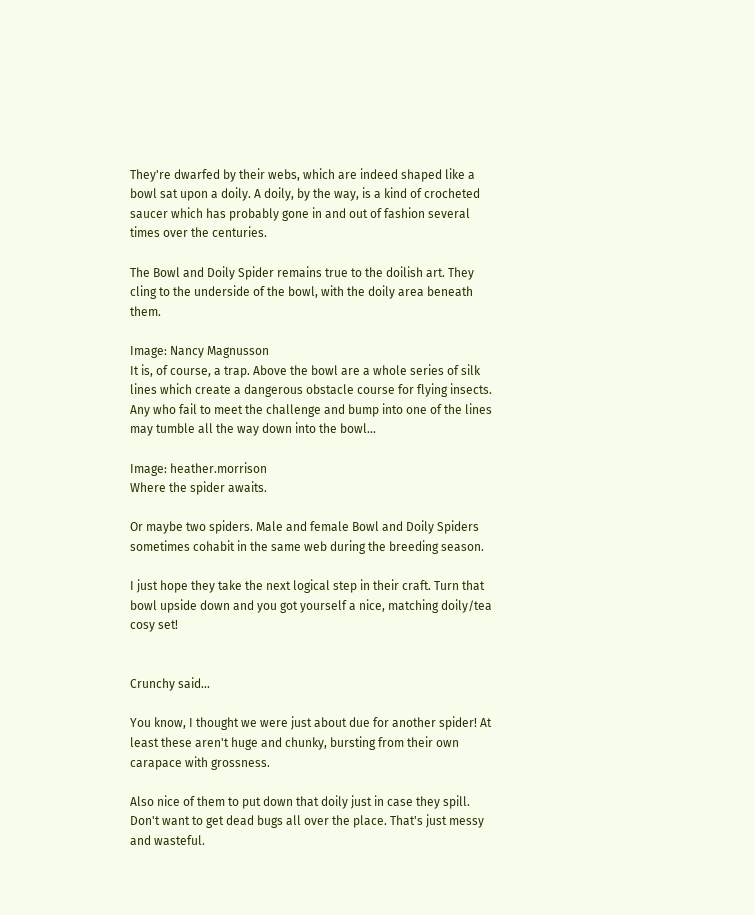They're dwarfed by their webs, which are indeed shaped like a bowl sat upon a doily. A doily, by the way, is a kind of crocheted saucer which has probably gone in and out of fashion several times over the centuries.

The Bowl and Doily Spider remains true to the doilish art. They cling to the underside of the bowl, with the doily area beneath them.

Image: Nancy Magnusson
It is, of course, a trap. Above the bowl are a whole series of silk lines which create a dangerous obstacle course for flying insects. Any who fail to meet the challenge and bump into one of the lines may tumble all the way down into the bowl...

Image: heather.morrison
Where the spider awaits.

Or maybe two spiders. Male and female Bowl and Doily Spiders sometimes cohabit in the same web during the breeding season.

I just hope they take the next logical step in their craft. Turn that bowl upside down and you got yourself a nice, matching doily/tea cosy set!


Crunchy said...

You know, I thought we were just about due for another spider! At least these aren't huge and chunky, bursting from their own carapace with grossness.

Also nice of them to put down that doily just in case they spill. Don't want to get dead bugs all over the place. That's just messy and wasteful.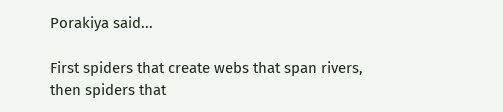Porakiya said...

First spiders that create webs that span rivers, then spiders that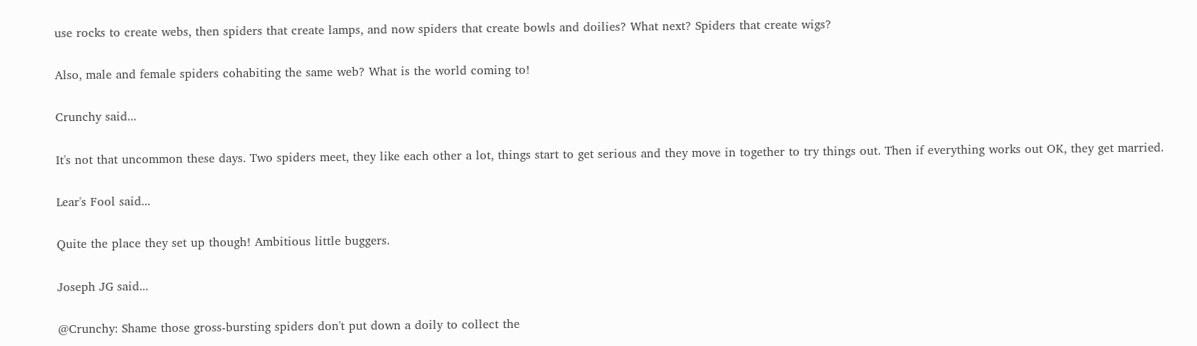use rocks to create webs, then spiders that create lamps, and now spiders that create bowls and doilies? What next? Spiders that create wigs?

Also, male and female spiders cohabiting the same web? What is the world coming to!

Crunchy said...

It's not that uncommon these days. Two spiders meet, they like each other a lot, things start to get serious and they move in together to try things out. Then if everything works out OK, they get married.

Lear's Fool said...

Quite the place they set up though! Ambitious little buggers.

Joseph JG said...

@Crunchy: Shame those gross-bursting spiders don't put down a doily to collect the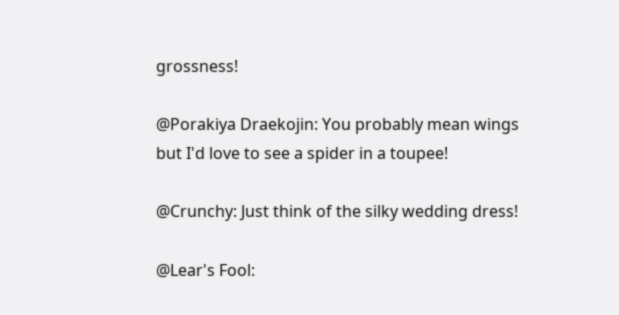grossness!

@Porakiya Draekojin: You probably mean wings but I'd love to see a spider in a toupee!

@Crunchy: Just think of the silky wedding dress!

@Lear's Fool: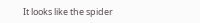It looks like the spider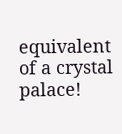equivalent of a crystal palace!